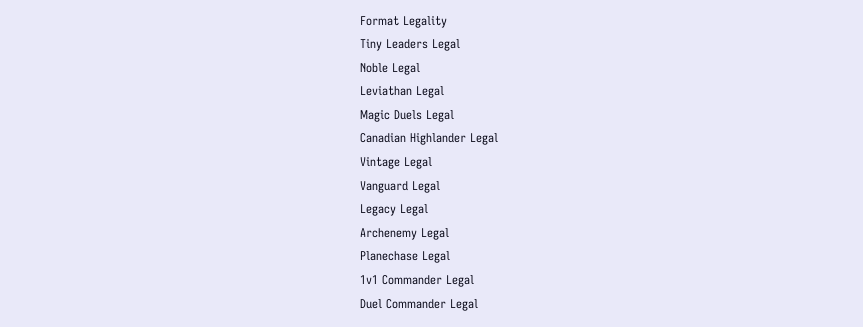Format Legality
Tiny Leaders Legal
Noble Legal
Leviathan Legal
Magic Duels Legal
Canadian Highlander Legal
Vintage Legal
Vanguard Legal
Legacy Legal
Archenemy Legal
Planechase Legal
1v1 Commander Legal
Duel Commander Legal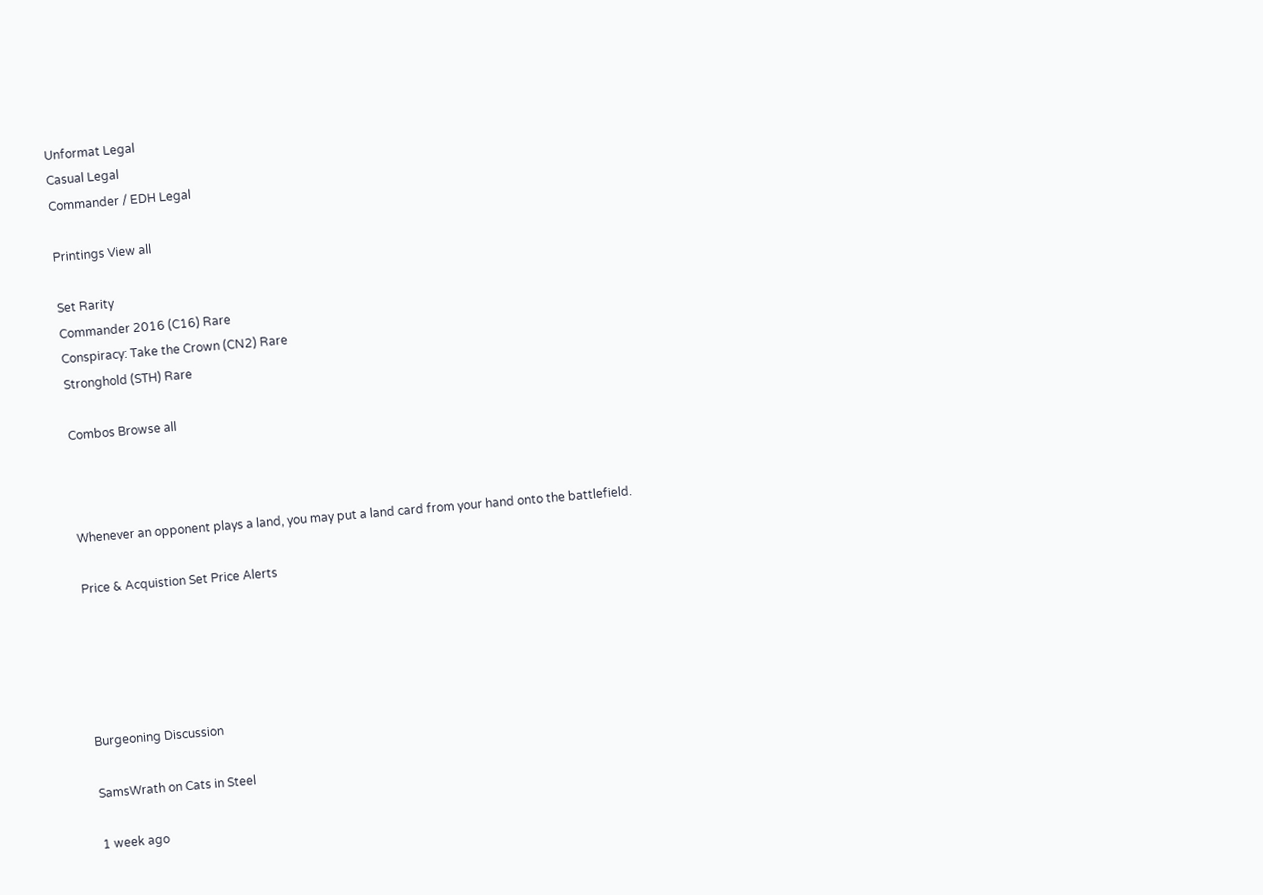Unformat Legal
Casual Legal
Commander / EDH Legal

Printings View all

Set Rarity
Commander 2016 (C16) Rare
Conspiracy: Take the Crown (CN2) Rare
Stronghold (STH) Rare

Combos Browse all



Whenever an opponent plays a land, you may put a land card from your hand onto the battlefield.

Price & Acquistion Set Price Alerts





Burgeoning Discussion

SamsWrath on Cats in Steel

1 week ago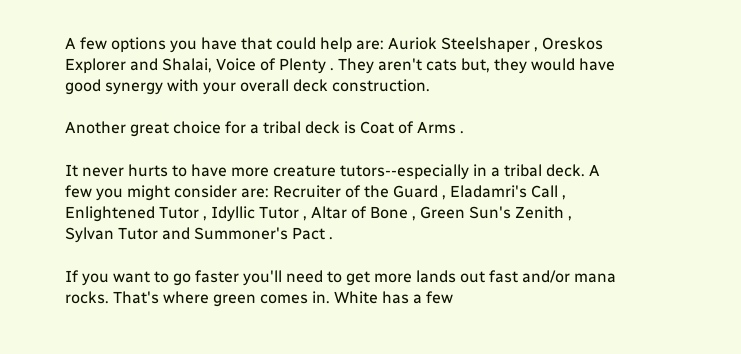A few options you have that could help are: Auriok Steelshaper , Oreskos Explorer and Shalai, Voice of Plenty . They aren't cats but, they would have good synergy with your overall deck construction.

Another great choice for a tribal deck is Coat of Arms .

It never hurts to have more creature tutors--especially in a tribal deck. A few you might consider are: Recruiter of the Guard , Eladamri's Call , Enlightened Tutor , Idyllic Tutor , Altar of Bone , Green Sun's Zenith , Sylvan Tutor and Summoner's Pact .

If you want to go faster you'll need to get more lands out fast and/or mana rocks. That's where green comes in. White has a few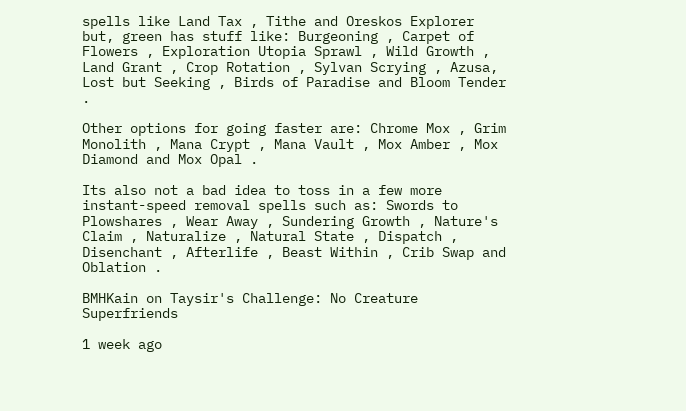spells like Land Tax , Tithe and Oreskos Explorer but, green has stuff like: Burgeoning , Carpet of Flowers , Exploration Utopia Sprawl , Wild Growth , Land Grant , Crop Rotation , Sylvan Scrying , Azusa, Lost but Seeking , Birds of Paradise and Bloom Tender .

Other options for going faster are: Chrome Mox , Grim Monolith , Mana Crypt , Mana Vault , Mox Amber , Mox Diamond and Mox Opal .

Its also not a bad idea to toss in a few more instant-speed removal spells such as: Swords to Plowshares , Wear Away , Sundering Growth , Nature's Claim , Naturalize , Natural State , Dispatch , Disenchant , Afterlife , Beast Within , Crib Swap and Oblation .

BMHKain on Taysir's Challenge: No Creature Superfriends

1 week ago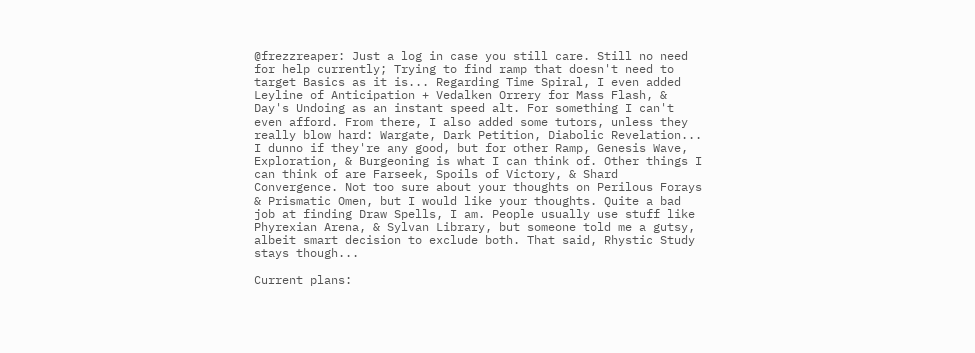@frezzreaper: Just a log in case you still care. Still no need for help currently; Trying to find ramp that doesn't need to target Basics as it is... Regarding Time Spiral, I even added Leyline of Anticipation + Vedalken Orrery for Mass Flash, & Day's Undoing as an instant speed alt. For something I can't even afford. From there, I also added some tutors, unless they really blow hard: Wargate, Dark Petition, Diabolic Revelation... I dunno if they're any good, but for other Ramp, Genesis Wave, Exploration, & Burgeoning is what I can think of. Other things I can think of are Farseek, Spoils of Victory, & Shard Convergence. Not too sure about your thoughts on Perilous Forays & Prismatic Omen, but I would like your thoughts. Quite a bad job at finding Draw Spells, I am. People usually use stuff like Phyrexian Arena, & Sylvan Library, but someone told me a gutsy, albeit smart decision to exclude both. That said, Rhystic Study stays though...

Current plans: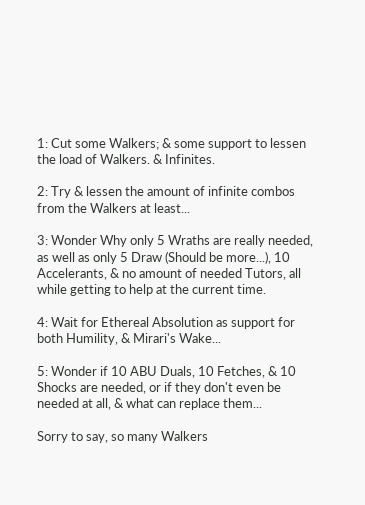1: Cut some Walkers; & some support to lessen the load of Walkers. & Infinites.

2: Try & lessen the amount of infinite combos from the Walkers at least...

3: Wonder Why only 5 Wraths are really needed, as well as only 5 Draw (Should be more...), 10 Accelerants, & no amount of needed Tutors, all while getting to help at the current time.

4: Wait for Ethereal Absolution as support for both Humility, & Mirari's Wake...

5: Wonder if 10 ABU Duals, 10 Fetches, & 10 Shocks are needed, or if they don't even be needed at all, & what can replace them...

Sorry to say, so many Walkers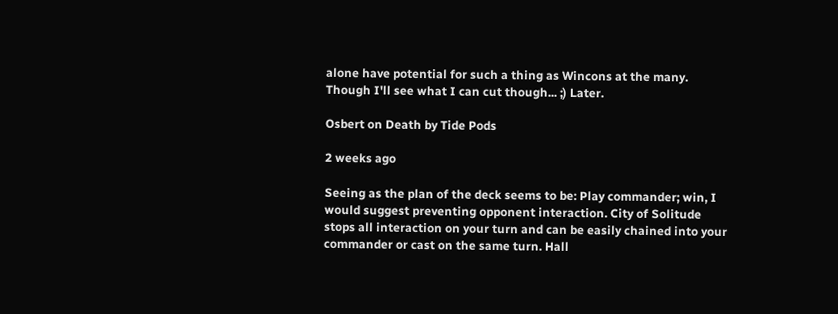alone have potential for such a thing as Wincons at the many. Though I'll see what I can cut though... ;) Later.

Osbert on Death by Tide Pods

2 weeks ago

Seeing as the plan of the deck seems to be: Play commander; win, I would suggest preventing opponent interaction. City of Solitude stops all interaction on your turn and can be easily chained into your commander or cast on the same turn. Hall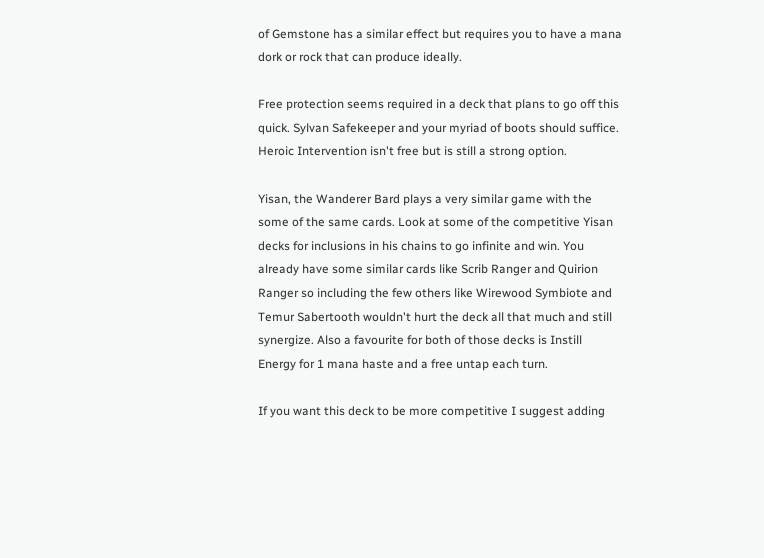of Gemstone has a similar effect but requires you to have a mana dork or rock that can produce ideally.

Free protection seems required in a deck that plans to go off this quick. Sylvan Safekeeper and your myriad of boots should suffice. Heroic Intervention isn't free but is still a strong option.

Yisan, the Wanderer Bard plays a very similar game with the some of the same cards. Look at some of the competitive Yisan decks for inclusions in his chains to go infinite and win. You already have some similar cards like Scrib Ranger and Quirion Ranger so including the few others like Wirewood Symbiote and Temur Sabertooth wouldn't hurt the deck all that much and still synergize. Also a favourite for both of those decks is Instill Energy for 1 mana haste and a free untap each turn.

If you want this deck to be more competitive I suggest adding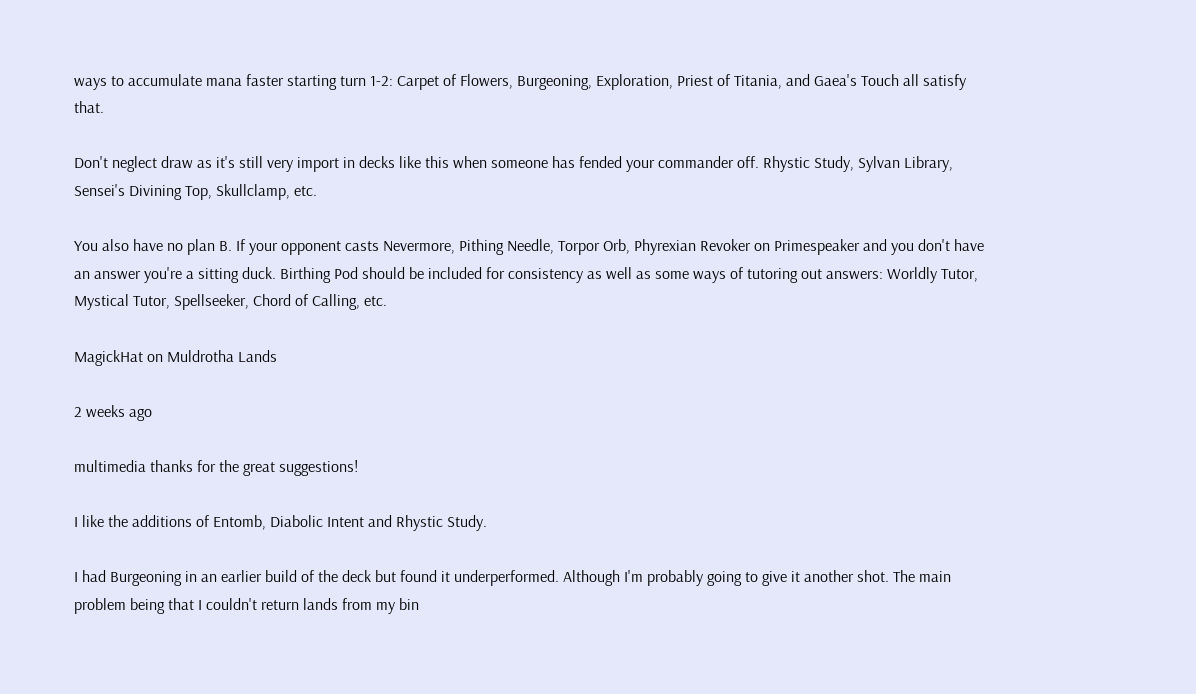ways to accumulate mana faster starting turn 1-2: Carpet of Flowers, Burgeoning, Exploration, Priest of Titania, and Gaea's Touch all satisfy that.

Don't neglect draw as it's still very import in decks like this when someone has fended your commander off. Rhystic Study, Sylvan Library, Sensei's Divining Top, Skullclamp, etc.

You also have no plan B. If your opponent casts Nevermore, Pithing Needle, Torpor Orb, Phyrexian Revoker on Primespeaker and you don't have an answer you're a sitting duck. Birthing Pod should be included for consistency as well as some ways of tutoring out answers: Worldly Tutor, Mystical Tutor, Spellseeker, Chord of Calling, etc.

MagickHat on Muldrotha Lands

2 weeks ago

multimedia thanks for the great suggestions!

I like the additions of Entomb, Diabolic Intent and Rhystic Study.

I had Burgeoning in an earlier build of the deck but found it underperformed. Although I'm probably going to give it another shot. The main problem being that I couldn't return lands from my bin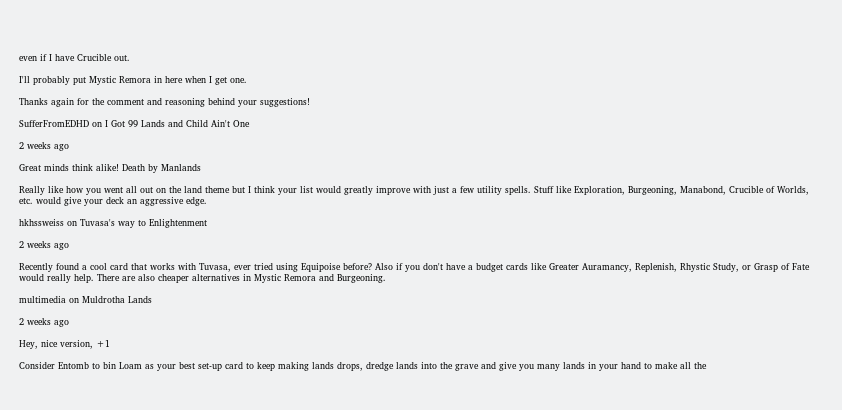even if I have Crucible out.

I'll probably put Mystic Remora in here when I get one.

Thanks again for the comment and reasoning behind your suggestions!

SufferFromEDHD on I Got 99 Lands and Child Ain't One

2 weeks ago

Great minds think alike! Death by Manlands

Really like how you went all out on the land theme but I think your list would greatly improve with just a few utility spells. Stuff like Exploration, Burgeoning, Manabond, Crucible of Worlds, etc. would give your deck an aggressive edge.

hkhssweiss on Tuvasa's way to Enlightenment

2 weeks ago

Recently found a cool card that works with Tuvasa, ever tried using Equipoise before? Also if you don't have a budget cards like Greater Auramancy, Replenish, Rhystic Study, or Grasp of Fate would really help. There are also cheaper alternatives in Mystic Remora and Burgeoning.

multimedia on Muldrotha Lands

2 weeks ago

Hey, nice version, +1

Consider Entomb to bin Loam as your best set-up card to keep making lands drops, dredge lands into the grave and give you many lands in your hand to make all the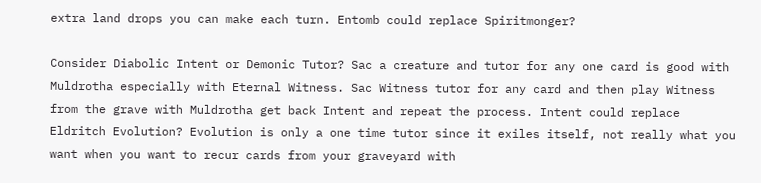extra land drops you can make each turn. Entomb could replace Spiritmonger?

Consider Diabolic Intent or Demonic Tutor? Sac a creature and tutor for any one card is good with Muldrotha especially with Eternal Witness. Sac Witness tutor for any card and then play Witness from the grave with Muldrotha get back Intent and repeat the process. Intent could replace Eldritch Evolution? Evolution is only a one time tutor since it exiles itself, not really what you want when you want to recur cards from your graveyard with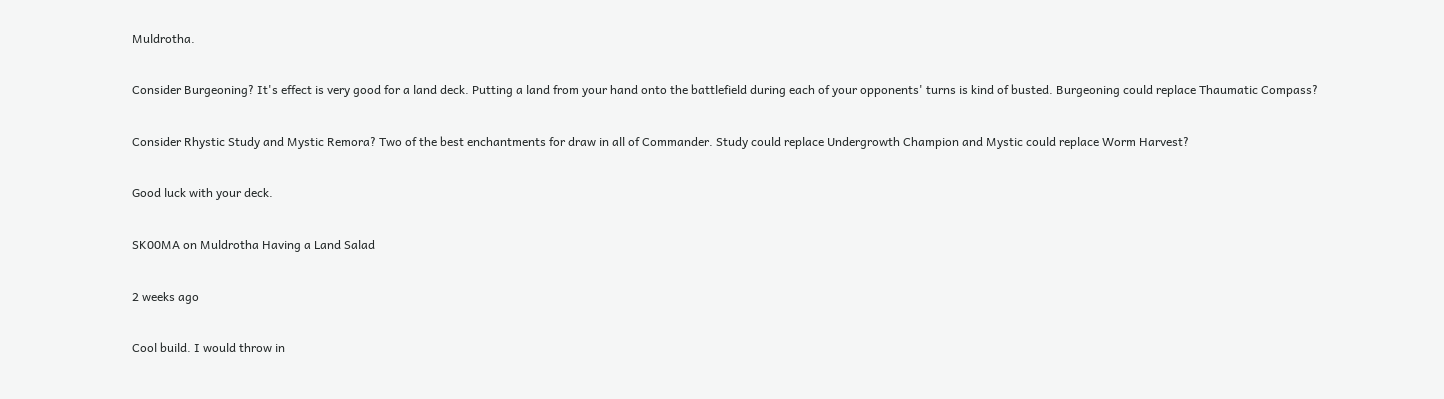Muldrotha.

Consider Burgeoning? It's effect is very good for a land deck. Putting a land from your hand onto the battlefield during each of your opponents' turns is kind of busted. Burgeoning could replace Thaumatic Compass?

Consider Rhystic Study and Mystic Remora? Two of the best enchantments for draw in all of Commander. Study could replace Undergrowth Champion and Mystic could replace Worm Harvest?

Good luck with your deck.

SK00MA on Muldrotha Having a Land Salad

2 weeks ago

Cool build. I would throw in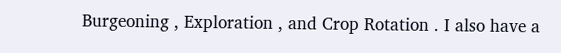Burgeoning , Exploration , and Crop Rotation . I also have a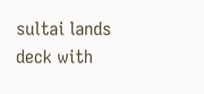sultai lands deck with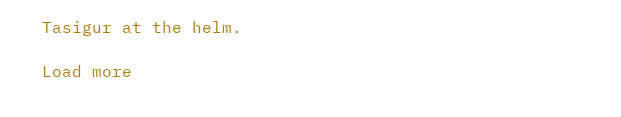Tasigur at the helm.

Load more